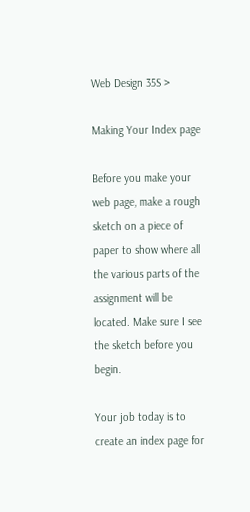Web Design 35S >

Making Your Index page

Before you make your web page, make a rough sketch on a piece of paper to show where all the various parts of the assignment will be located. Make sure I see the sketch before you begin.

Your job today is to create an index page for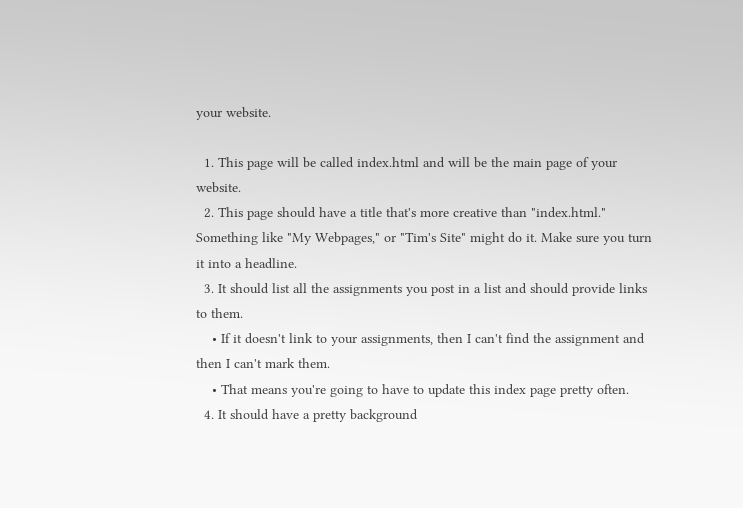your website.

  1. This page will be called index.html and will be the main page of your website.
  2. This page should have a title that's more creative than "index.html." Something like "My Webpages," or "Tim's Site" might do it. Make sure you turn it into a headline.
  3. It should list all the assignments you post in a list and should provide links to them.
    • If it doesn't link to your assignments, then I can't find the assignment and then I can't mark them.
    • That means you're going to have to update this index page pretty often.
  4. It should have a pretty background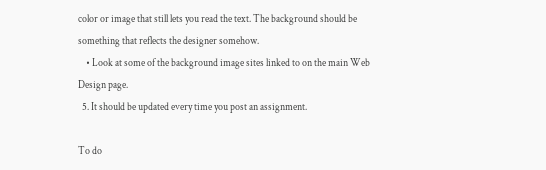color or image that still lets you read the text. The background should be something that reflects the designer somehow.
    • Look at some of the background image sites linked to on the main Web Design page.
  5. It should be updated every time you post an assignment.

To do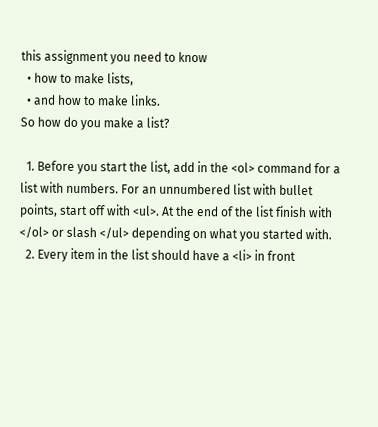this assignment you need to know
  • how to make lists,
  • and how to make links.
So how do you make a list?

  1. Before you start the list, add in the <ol> command for a list with numbers. For an unnumbered list with bullet points, start off with <ul>. At the end of the list finish with </ol> or slash </ul> depending on what you started with.
  2. Every item in the list should have a <li> in front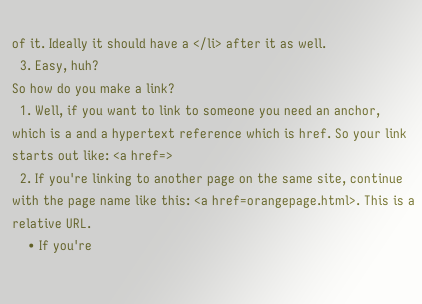of it. Ideally it should have a </li> after it as well.
  3. Easy, huh?
So how do you make a link?
  1. Well, if you want to link to someone you need an anchor, which is a and a hypertext reference which is href. So your link starts out like: <a href=>
  2. If you're linking to another page on the same site, continue with the page name like this: <a href=orangepage.html>. This is a relative URL.
    • If you're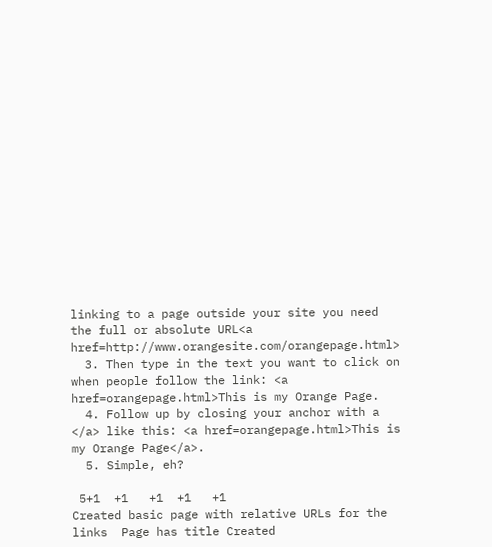linking to a page outside your site you need the full or absolute URL<a href=http://www.orangesite.com/orangepage.html>
  3. Then type in the text you want to click on when people follow the link: <a href=orangepage.html>This is my Orange Page.
  4. Follow up by closing your anchor with a </a> like this: <a href=orangepage.html>This is my Orange Page</a>.
  5. Simple, eh?

 5+1  +1   +1  +1   +1
Created basic page with relative URLs for the links  Page has title Created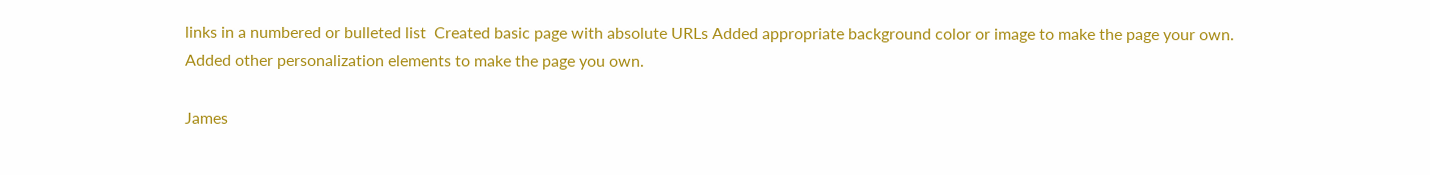links in a numbered or bulleted list  Created basic page with absolute URLs Added appropriate background color or image to make the page your own.  Added other personalization elements to make the page you own.

James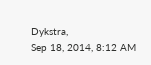Dykstra,
Sep 18, 2014, 8:12 AM